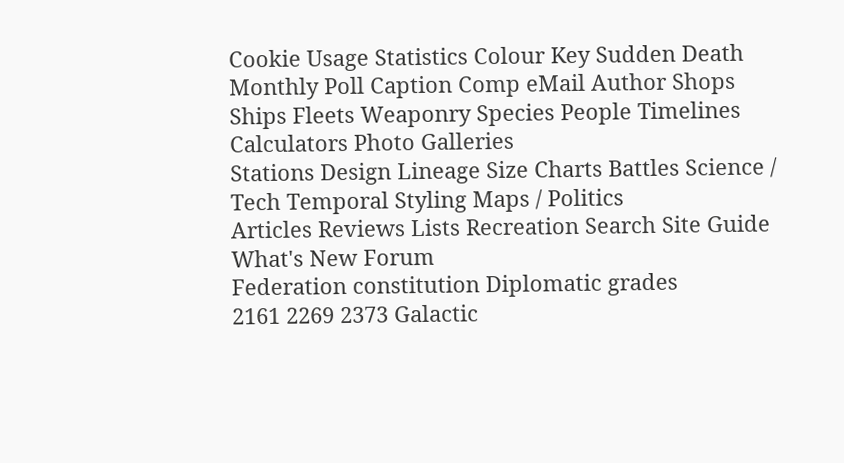Cookie Usage Statistics Colour Key Sudden Death Monthly Poll Caption Comp eMail Author Shops
Ships Fleets Weaponry Species People Timelines Calculators Photo Galleries
Stations Design Lineage Size Charts Battles Science / Tech Temporal Styling Maps / Politics
Articles Reviews Lists Recreation Search Site Guide What's New Forum
Federation constitution Diplomatic grades
2161 2269 2373 Galactic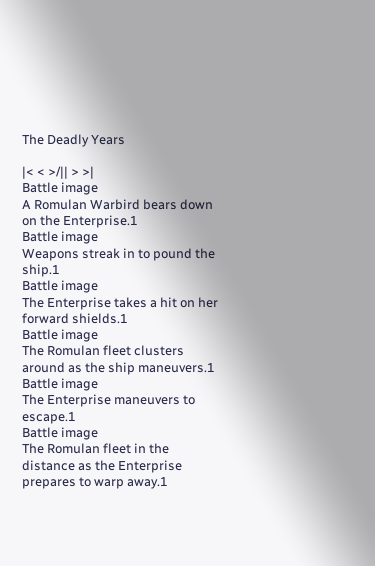The Deadly Years

|< < >/|| > >|
Battle image
A Romulan Warbird bears down on the Enterprise.1
Battle image
Weapons streak in to pound the ship.1
Battle image
The Enterprise takes a hit on her forward shields.1
Battle image
The Romulan fleet clusters around as the ship maneuvers.1
Battle image
The Enterprise maneuvers to escape.1
Battle image
The Romulan fleet in the distance as the Enterprise prepares to warp away.1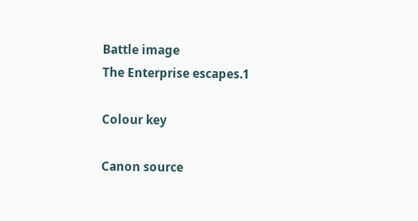Battle image
The Enterprise escapes.1

Colour key

Canon source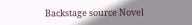Backstage source Novel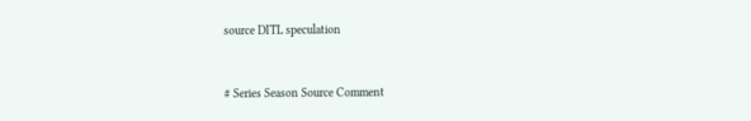source DITL speculation


# Series Season Source Comment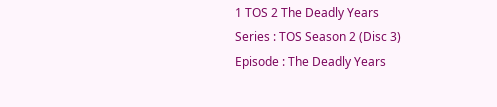1 TOS 2 The Deadly Years
Series : TOS Season 2 (Disc 3)
Episode : The Deadly Years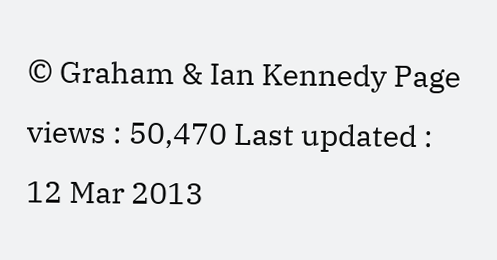© Graham & Ian Kennedy Page views : 50,470 Last updated : 12 Mar 2013